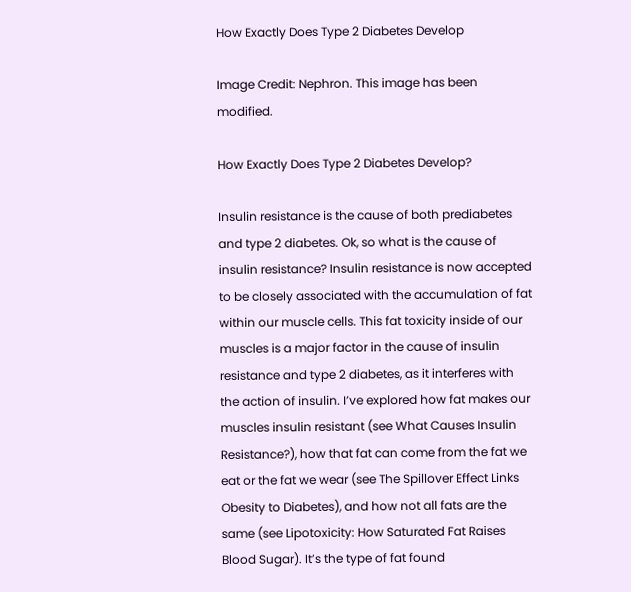How Exactly Does Type 2 Diabetes Develop

Image Credit: Nephron. This image has been modified.

How Exactly Does Type 2 Diabetes Develop?

Insulin resistance is the cause of both prediabetes and type 2 diabetes. Ok, so what is the cause of insulin resistance? Insulin resistance is now accepted to be closely associated with the accumulation of fat within our muscle cells. This fat toxicity inside of our muscles is a major factor in the cause of insulin resistance and type 2 diabetes, as it interferes with the action of insulin. I’ve explored how fat makes our muscles insulin resistant (see What Causes Insulin Resistance?), how that fat can come from the fat we eat or the fat we wear (see The Spillover Effect Links Obesity to Diabetes), and how not all fats are the same (see Lipotoxicity: How Saturated Fat Raises Blood Sugar). It’s the type of fat found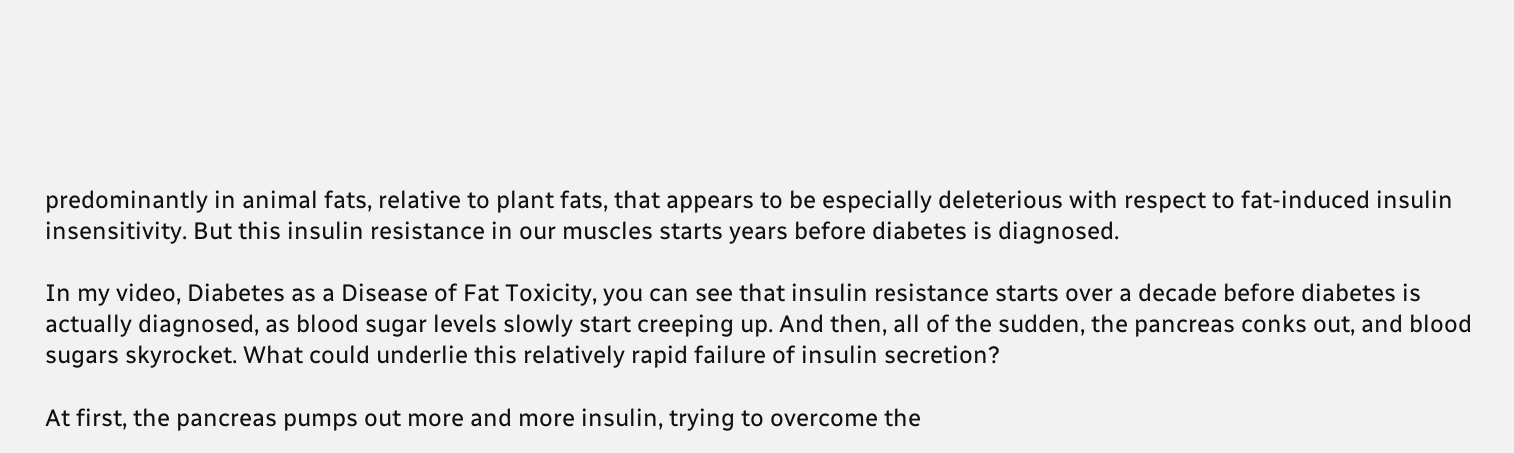predominantly in animal fats, relative to plant fats, that appears to be especially deleterious with respect to fat-induced insulin insensitivity. But this insulin resistance in our muscles starts years before diabetes is diagnosed.

In my video, Diabetes as a Disease of Fat Toxicity, you can see that insulin resistance starts over a decade before diabetes is actually diagnosed, as blood sugar levels slowly start creeping up. And then, all of the sudden, the pancreas conks out, and blood sugars skyrocket. What could underlie this relatively rapid failure of insulin secretion?

At first, the pancreas pumps out more and more insulin, trying to overcome the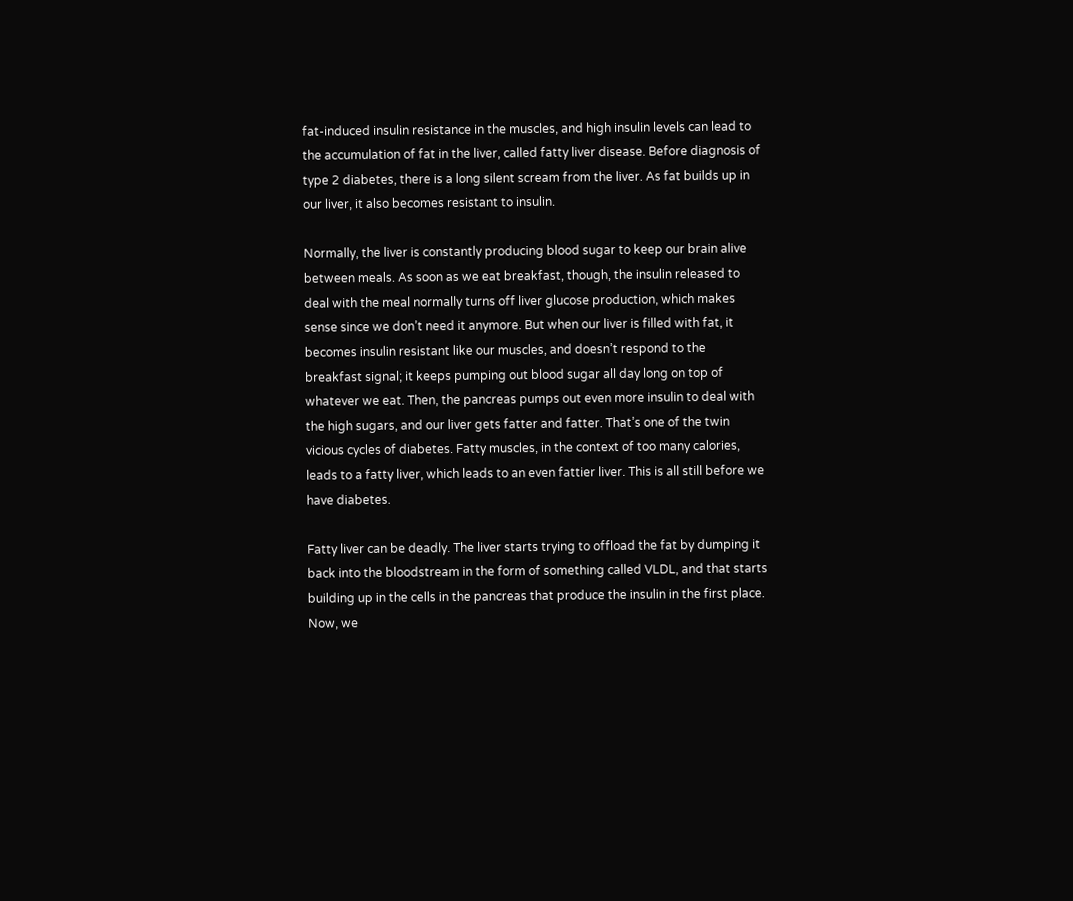fat-induced insulin resistance in the muscles, and high insulin levels can lead to the accumulation of fat in the liver, called fatty liver disease. Before diagnosis of type 2 diabetes, there is a long silent scream from the liver. As fat builds up in our liver, it also becomes resistant to insulin.

Normally, the liver is constantly producing blood sugar to keep our brain alive between meals. As soon as we eat breakfast, though, the insulin released to deal with the meal normally turns off liver glucose production, which makes sense since we don’t need it anymore. But when our liver is filled with fat, it becomes insulin resistant like our muscles, and doesn’t respond to the breakfast signal; it keeps pumping out blood sugar all day long on top of whatever we eat. Then, the pancreas pumps out even more insulin to deal with the high sugars, and our liver gets fatter and fatter. That’s one of the twin vicious cycles of diabetes. Fatty muscles, in the context of too many calories, leads to a fatty liver, which leads to an even fattier liver. This is all still before we have diabetes.

Fatty liver can be deadly. The liver starts trying to offload the fat by dumping it back into the bloodstream in the form of something called VLDL, and that starts building up in the cells in the pancreas that produce the insulin in the first place. Now, we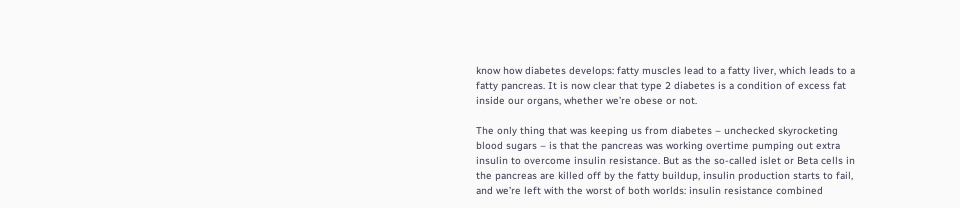know how diabetes develops: fatty muscles lead to a fatty liver, which leads to a fatty pancreas. It is now clear that type 2 diabetes is a condition of excess fat inside our organs, whether we’re obese or not.

The only thing that was keeping us from diabetes – unchecked skyrocketing blood sugars – is that the pancreas was working overtime pumping out extra insulin to overcome insulin resistance. But as the so-called islet or Beta cells in the pancreas are killed off by the fatty buildup, insulin production starts to fail, and we’re left with the worst of both worlds: insulin resistance combined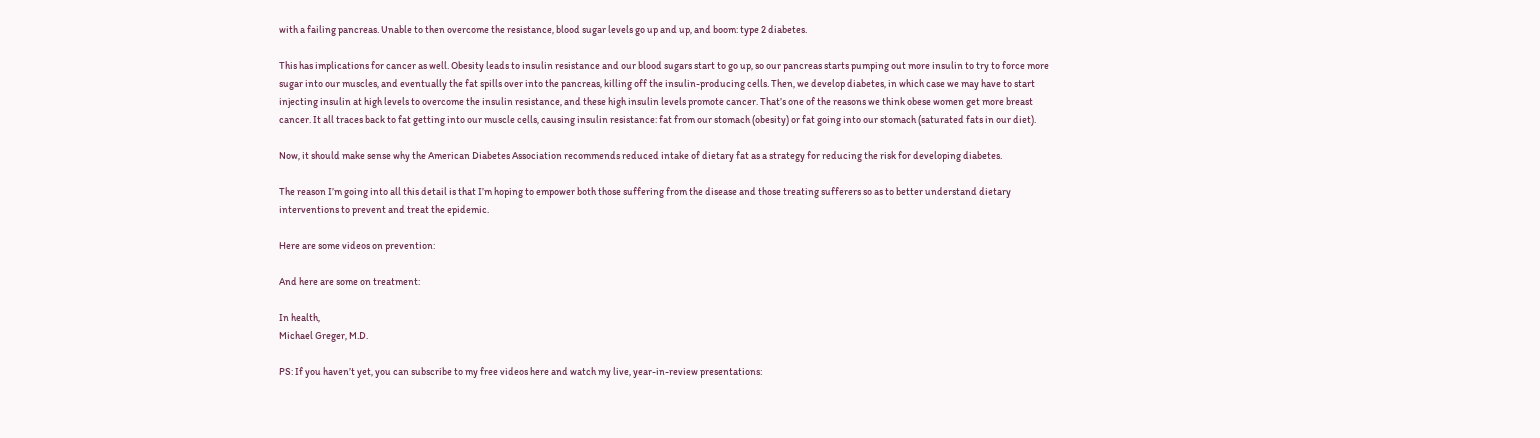with a failing pancreas. Unable to then overcome the resistance, blood sugar levels go up and up, and boom: type 2 diabetes.

This has implications for cancer as well. Obesity leads to insulin resistance and our blood sugars start to go up, so our pancreas starts pumping out more insulin to try to force more sugar into our muscles, and eventually the fat spills over into the pancreas, killing off the insulin-producing cells. Then, we develop diabetes, in which case we may have to start injecting insulin at high levels to overcome the insulin resistance, and these high insulin levels promote cancer. That’s one of the reasons we think obese women get more breast cancer. It all traces back to fat getting into our muscle cells, causing insulin resistance: fat from our stomach (obesity) or fat going into our stomach (saturated fats in our diet).

Now, it should make sense why the American Diabetes Association recommends reduced intake of dietary fat as a strategy for reducing the risk for developing diabetes.

The reason I’m going into all this detail is that I’m hoping to empower both those suffering from the disease and those treating sufferers so as to better understand dietary interventions to prevent and treat the epidemic.

Here are some videos on prevention:

And here are some on treatment:

In health,
Michael Greger, M.D.

PS: If you haven’t yet, you can subscribe to my free videos here and watch my live, year-in-review presentations: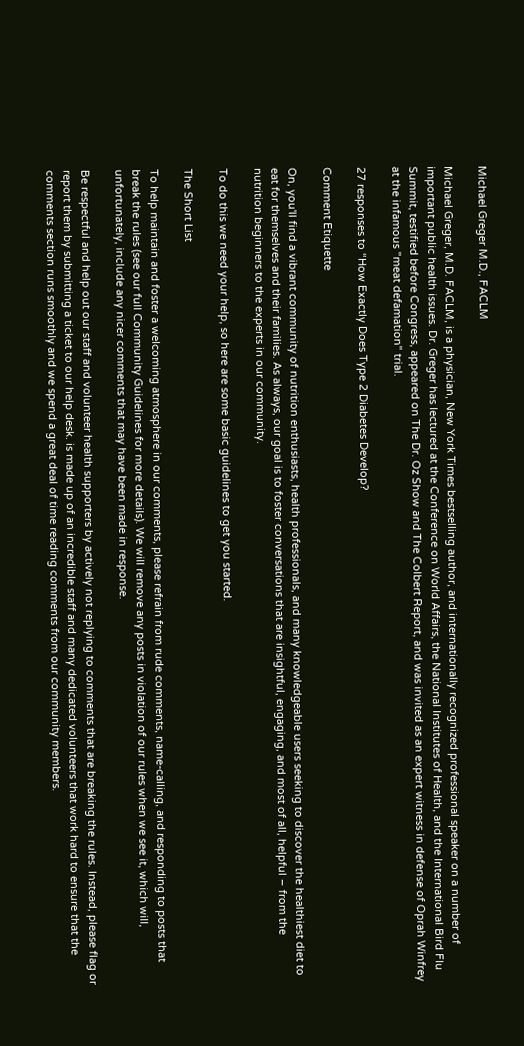Michael Greger M.D., FACLM

Michael Greger, M.D. FACLM, is a physician, New York Times bestselling author, and internationally recognized professional speaker on a number of important public health issues. Dr. Greger has lectured at the Conference on World Affairs, the National Institutes of Health, and the International Bird Flu Summit, testified before Congress, appeared on The Dr. Oz Show and The Colbert Report, and was invited as an expert witness in defense of Oprah Winfrey at the infamous "meat defamation" trial.

27 responses to “How Exactly Does Type 2 Diabetes Develop?

Comment Etiquette

On, you'll find a vibrant community of nutrition enthusiasts, health professionals, and many knowledgeable users seeking to discover the healthiest diet to eat for themselves and their families. As always, our goal is to foster conversations that are insightful, engaging, and most of all, helpful – from the nutrition beginners to the experts in our community.

To do this we need your help, so here are some basic guidelines to get you started.

The Short List

To help maintain and foster a welcoming atmosphere in our comments, please refrain from rude comments, name-calling, and responding to posts that break the rules (see our full Community Guidelines for more details). We will remove any posts in violation of our rules when we see it, which will, unfortunately, include any nicer comments that may have been made in response.

Be respectful and help out our staff and volunteer health supporters by actively not replying to comments that are breaking the rules. Instead, please flag or report them by submitting a ticket to our help desk. is made up of an incredible staff and many dedicated volunteers that work hard to ensure that the comments section runs smoothly and we spend a great deal of time reading comments from our community members.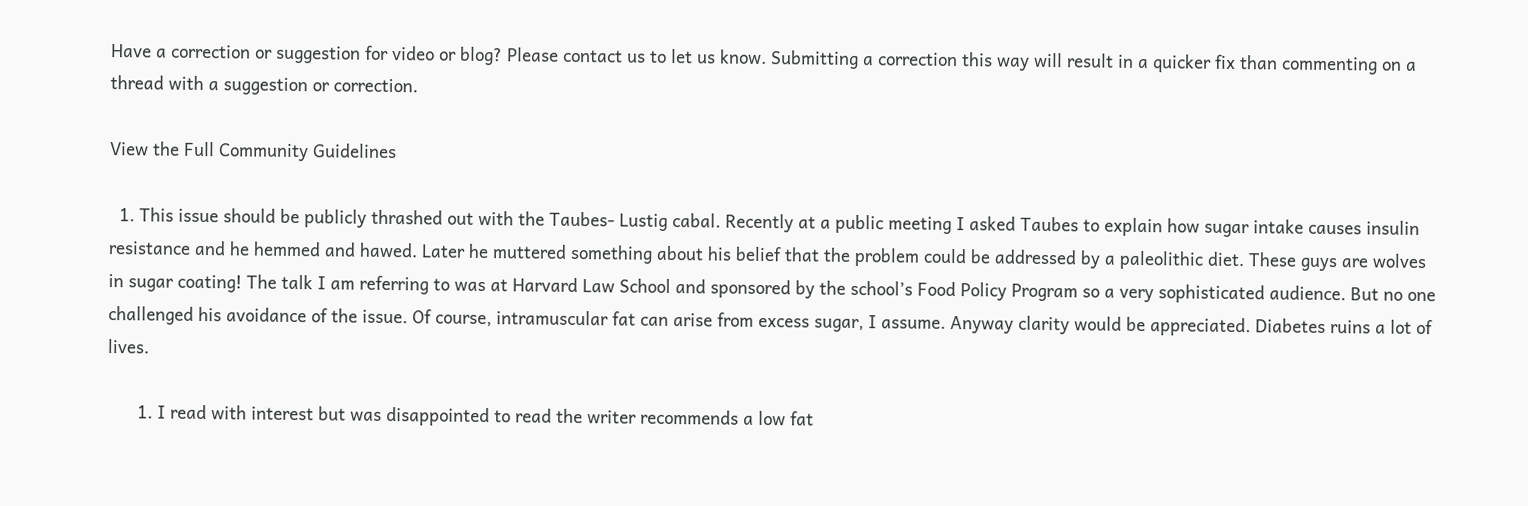Have a correction or suggestion for video or blog? Please contact us to let us know. Submitting a correction this way will result in a quicker fix than commenting on a thread with a suggestion or correction.

View the Full Community Guidelines

  1. This issue should be publicly thrashed out with the Taubes- Lustig cabal. Recently at a public meeting I asked Taubes to explain how sugar intake causes insulin resistance and he hemmed and hawed. Later he muttered something about his belief that the problem could be addressed by a paleolithic diet. These guys are wolves in sugar coating! The talk I am referring to was at Harvard Law School and sponsored by the school’s Food Policy Program so a very sophisticated audience. But no one challenged his avoidance of the issue. Of course, intramuscular fat can arise from excess sugar, I assume. Anyway clarity would be appreciated. Diabetes ruins a lot of lives.

      1. I read with interest but was disappointed to read the writer recommends a low fat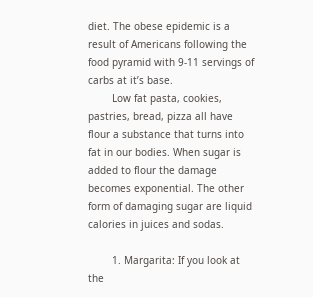diet. The obese epidemic is a result of Americans following the food pyramid with 9-11 servings of carbs at it’s base.
        Low fat pasta, cookies, pastries, bread, pizza all have flour a substance that turns into fat in our bodies. When sugar is added to flour the damage becomes exponential. The other form of damaging sugar are liquid calories in juices and sodas.

        1. Margarita: If you look at the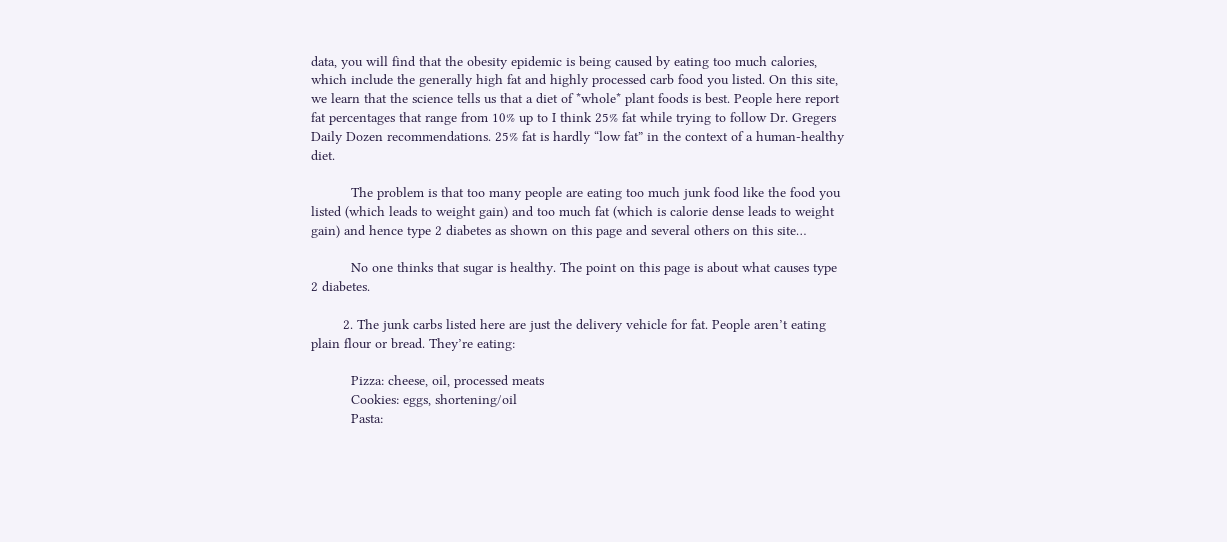data, you will find that the obesity epidemic is being caused by eating too much calories, which include the generally high fat and highly processed carb food you listed. On this site, we learn that the science tells us that a diet of *whole* plant foods is best. People here report fat percentages that range from 10% up to I think 25% fat while trying to follow Dr. Gregers Daily Dozen recommendations. 25% fat is hardly “low fat” in the context of a human-healthy diet.

          The problem is that too many people are eating too much junk food like the food you listed (which leads to weight gain) and too much fat (which is calorie dense leads to weight gain) and hence type 2 diabetes as shown on this page and several others on this site…

          No one thinks that sugar is healthy. The point on this page is about what causes type 2 diabetes.

        2. The junk carbs listed here are just the delivery vehicle for fat. People aren’t eating plain flour or bread. They’re eating:

          Pizza: cheese, oil, processed meats
          Cookies: eggs, shortening/oil
          Pasta: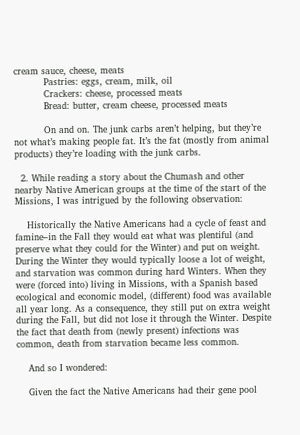cream sauce, cheese, meats
          Pastries: eggs, cream, milk, oil
          Crackers: cheese, processed meats
          Bread: butter, cream cheese, processed meats

          On and on. The junk carbs aren’t helping, but they’re not what’s making people fat. It’s the fat (mostly from animal products) they’re loading with the junk carbs.

  2. While reading a story about the Chumash and other nearby Native American groups at the time of the start of the Missions, I was intrigued by the following observation:

    Historically the Native Americans had a cycle of feast and famine–in the Fall they would eat what was plentiful (and preserve what they could for the Winter) and put on weight. During the Winter they would typically loose a lot of weight, and starvation was common during hard Winters. When they were (forced into) living in Missions, with a Spanish based ecological and economic model, (different) food was available all year long. As a consequence, they still put on extra weight during the Fall, but did not lose it through the Winter. Despite the fact that death from (newly present) infections was common, death from starvation became less common.

    And so I wondered:

    Given the fact the Native Americans had their gene pool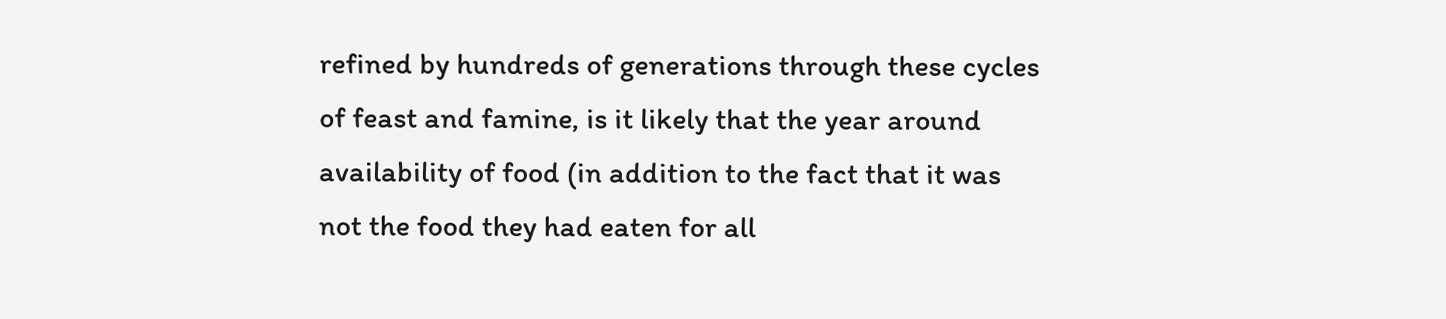refined by hundreds of generations through these cycles of feast and famine, is it likely that the year around availability of food (in addition to the fact that it was not the food they had eaten for all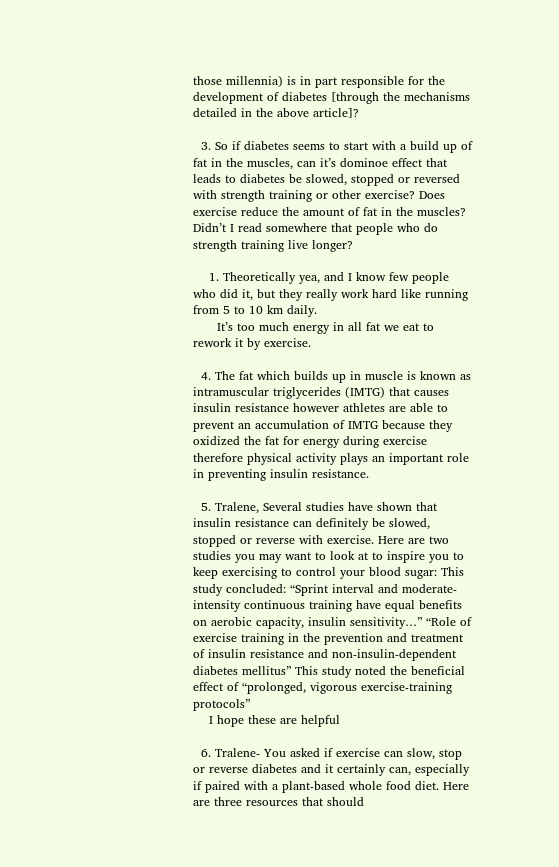those millennia) is in part responsible for the development of diabetes [through the mechanisms detailed in the above article]?

  3. So if diabetes seems to start with a build up of fat in the muscles, can it’s dominoe effect that leads to diabetes be slowed, stopped or reversed with strength training or other exercise? Does exercise reduce the amount of fat in the muscles? Didn’t I read somewhere that people who do strength training live longer?

    1. Theoretically yea, and I know few people who did it, but they really work hard like running from 5 to 10 km daily.
      It’s too much energy in all fat we eat to rework it by exercise.

  4. The fat which builds up in muscle is known as intramuscular triglycerides (IMTG) that causes insulin resistance however athletes are able to prevent an accumulation of IMTG because they oxidized the fat for energy during exercise therefore physical activity plays an important role in preventing insulin resistance.

  5. Tralene, Several studies have shown that insulin resistance can definitely be slowed, stopped or reverse with exercise. Here are two studies you may want to look at to inspire you to keep exercising to control your blood sugar: This study concluded: “Sprint interval and moderate-intensity continuous training have equal benefits on aerobic capacity, insulin sensitivity…” “Role of exercise training in the prevention and treatment of insulin resistance and non-insulin-dependent diabetes mellitus” This study noted the beneficial effect of “prolonged, vigorous exercise-training protocols”
    I hope these are helpful

  6. Tralene- You asked if exercise can slow, stop or reverse diabetes and it certainly can, especially if paired with a plant-based whole food diet. Here are three resources that should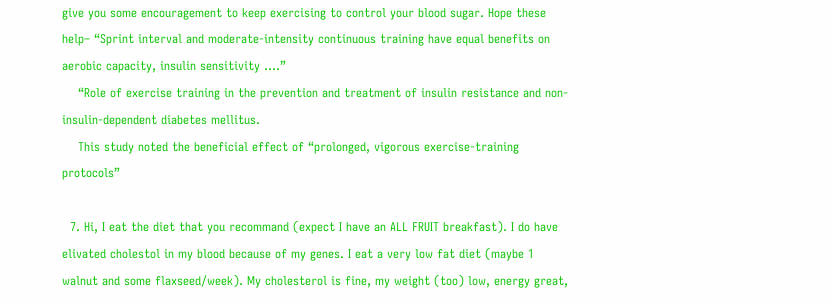give you some encouragement to keep exercising to control your blood sugar. Hope these help– “Sprint interval and moderate-intensity continuous training have equal benefits on aerobic capacity, insulin sensitivity ….”
    “Role of exercise training in the prevention and treatment of insulin resistance and non-insulin-dependent diabetes mellitus.
    This study noted the beneficial effect of “prolonged, vigorous exercise-training protocols”

  7. Hi, I eat the diet that you recommand (expect I have an ALL FRUIT breakfast). I do have elivated cholestol in my blood because of my genes. I eat a very low fat diet (maybe 1 walnut and some flaxseed/week). My cholesterol is fine, my weight (too) low, energy great,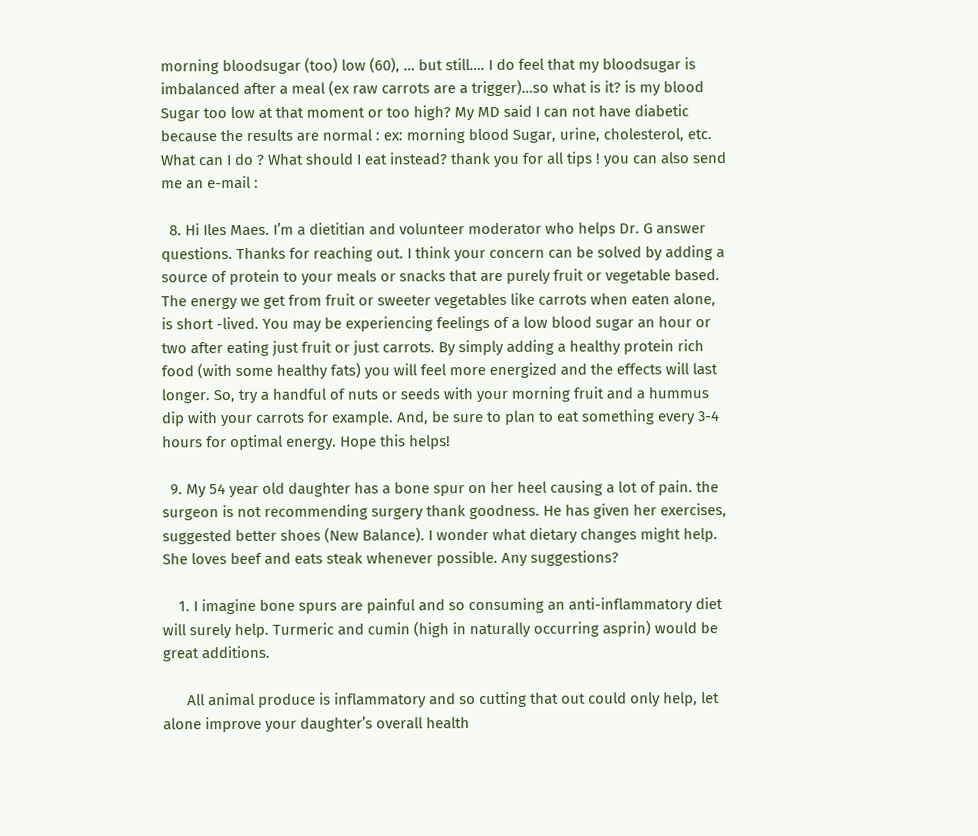morning bloodsugar (too) low (60), … but still…. I do feel that my bloodsugar is imbalanced after a meal (ex raw carrots are a trigger)…so what is it? is my blood Sugar too low at that moment or too high? My MD said I can not have diabetic because the results are normal : ex: morning blood Sugar, urine, cholesterol, etc. What can I do ? What should I eat instead? thank you for all tips ! you can also send me an e-mail :

  8. Hi Iles Maes. I’m a dietitian and volunteer moderator who helps Dr. G answer questions. Thanks for reaching out. I think your concern can be solved by adding a source of protein to your meals or snacks that are purely fruit or vegetable based. The energy we get from fruit or sweeter vegetables like carrots when eaten alone, is short -lived. You may be experiencing feelings of a low blood sugar an hour or two after eating just fruit or just carrots. By simply adding a healthy protein rich food (with some healthy fats) you will feel more energized and the effects will last longer. So, try a handful of nuts or seeds with your morning fruit and a hummus dip with your carrots for example. And, be sure to plan to eat something every 3-4 hours for optimal energy. Hope this helps!

  9. My 54 year old daughter has a bone spur on her heel causing a lot of pain. the surgeon is not recommending surgery thank goodness. He has given her exercises, suggested better shoes (New Balance). I wonder what dietary changes might help. She loves beef and eats steak whenever possible. Any suggestions?

    1. I imagine bone spurs are painful and so consuming an anti-inflammatory diet will surely help. Turmeric and cumin (high in naturally occurring asprin) would be great additions.

      All animal produce is inflammatory and so cutting that out could only help, let alone improve your daughter’s overall health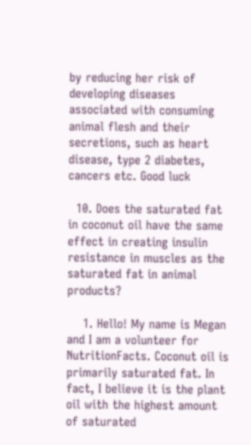by reducing her risk of developing diseases associated with consuming animal flesh and their secretions, such as heart disease, type 2 diabetes, cancers etc. Good luck

  10. Does the saturated fat in coconut oil have the same effect in creating insulin resistance in muscles as the saturated fat in animal products?

    1. Hello! My name is Megan and I am a volunteer for NutritionFacts. Coconut oil is primarily saturated fat. In fact, I believe it is the plant oil with the highest amount of saturated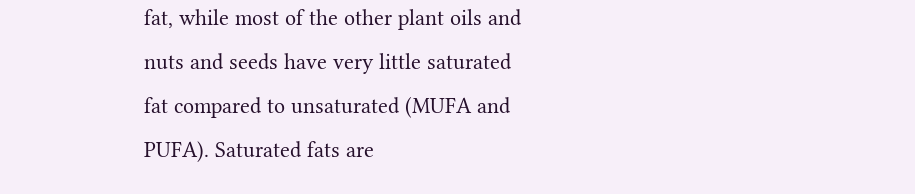fat, while most of the other plant oils and nuts and seeds have very little saturated fat compared to unsaturated (MUFA and PUFA). Saturated fats are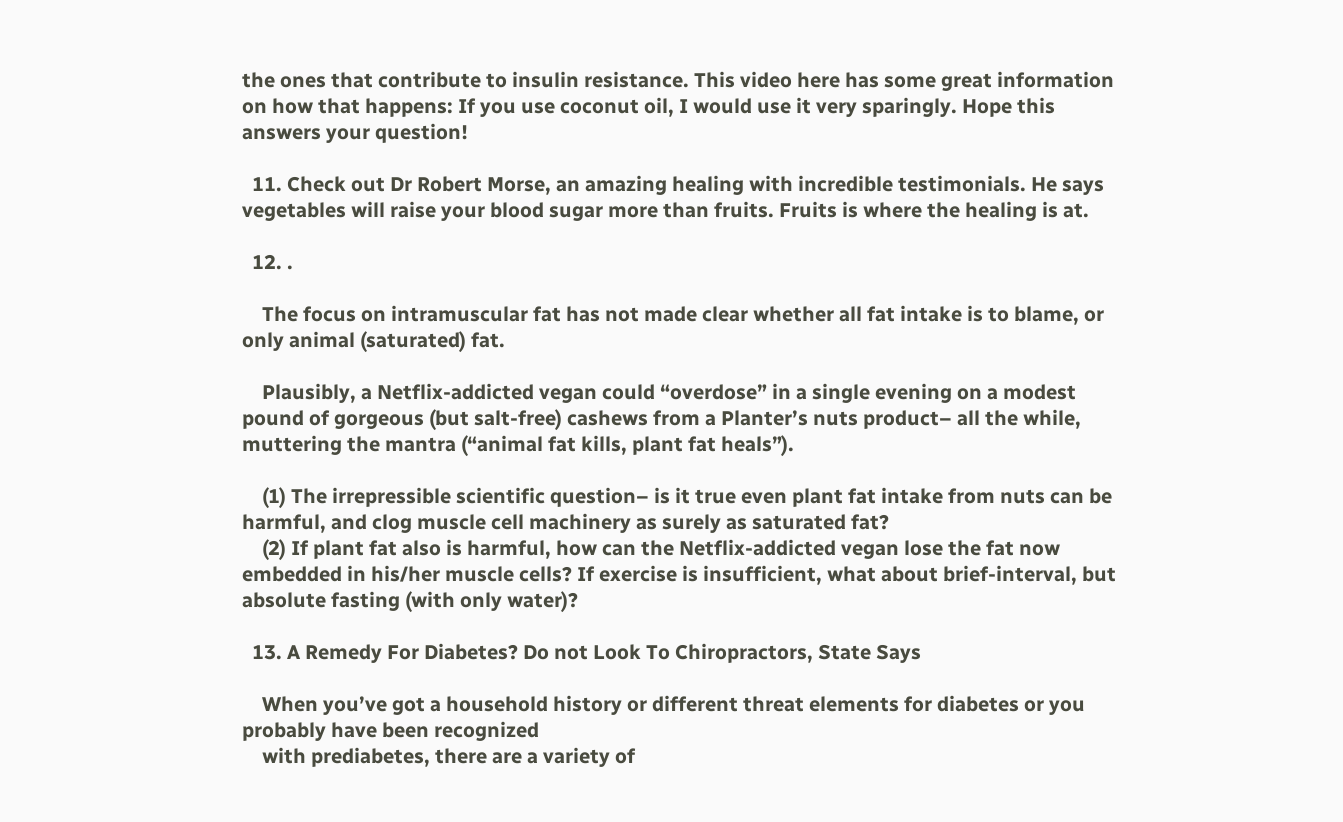the ones that contribute to insulin resistance. This video here has some great information on how that happens: If you use coconut oil, I would use it very sparingly. Hope this answers your question!

  11. Check out Dr Robert Morse, an amazing healing with incredible testimonials. He says vegetables will raise your blood sugar more than fruits. Fruits is where the healing is at.

  12. .

    The focus on intramuscular fat has not made clear whether all fat intake is to blame, or only animal (saturated) fat.

    Plausibly, a Netflix-addicted vegan could “overdose” in a single evening on a modest pound of gorgeous (but salt-free) cashews from a Planter’s nuts product– all the while, muttering the mantra (“animal fat kills, plant fat heals”).

    (1) The irrepressible scientific question– is it true even plant fat intake from nuts can be harmful, and clog muscle cell machinery as surely as saturated fat?
    (2) If plant fat also is harmful, how can the Netflix-addicted vegan lose the fat now embedded in his/her muscle cells? If exercise is insufficient, what about brief-interval, but absolute fasting (with only water)?

  13. A Remedy For Diabetes? Do not Look To Chiropractors, State Says

    When you’ve got a household history or different threat elements for diabetes or you probably have been recognized
    with prediabetes, there are a variety of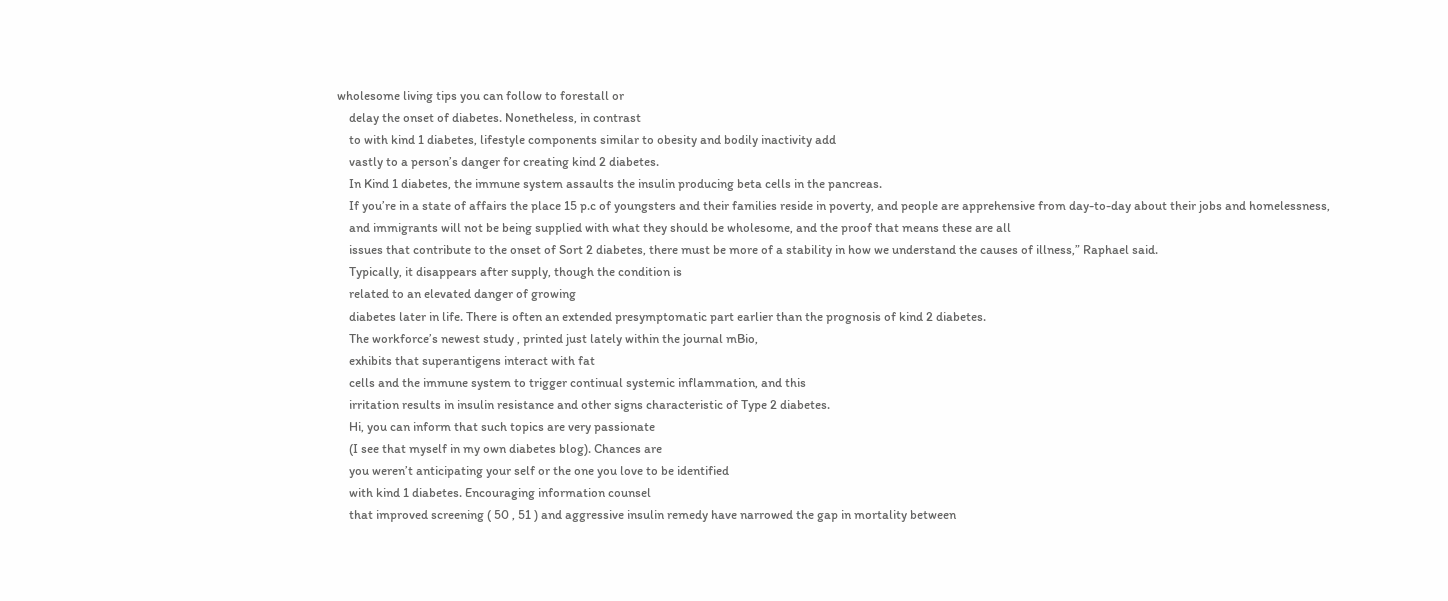wholesome living tips you can follow to forestall or
    delay the onset of diabetes. Nonetheless, in contrast
    to with kind 1 diabetes, lifestyle components similar to obesity and bodily inactivity add
    vastly to a person’s danger for creating kind 2 diabetes.
    In Kind 1 diabetes, the immune system assaults the insulin producing beta cells in the pancreas.
    If you’re in a state of affairs the place 15 p.c of youngsters and their families reside in poverty, and people are apprehensive from day-to-day about their jobs and homelessness,
    and immigrants will not be being supplied with what they should be wholesome, and the proof that means these are all
    issues that contribute to the onset of Sort 2 diabetes, there must be more of a stability in how we understand the causes of illness,” Raphael said.
    Typically, it disappears after supply, though the condition is
    related to an elevated danger of growing
    diabetes later in life. There is often an extended presymptomatic part earlier than the prognosis of kind 2 diabetes.
    The workforce’s newest study , printed just lately within the journal mBio,
    exhibits that superantigens interact with fat
    cells and the immune system to trigger continual systemic inflammation, and this
    irritation results in insulin resistance and other signs characteristic of Type 2 diabetes.
    Hi, you can inform that such topics are very passionate
    (I see that myself in my own diabetes blog). Chances are
    you weren’t anticipating your self or the one you love to be identified
    with kind 1 diabetes. Encouraging information counsel
    that improved screening ( 50 , 51 ) and aggressive insulin remedy have narrowed the gap in mortality between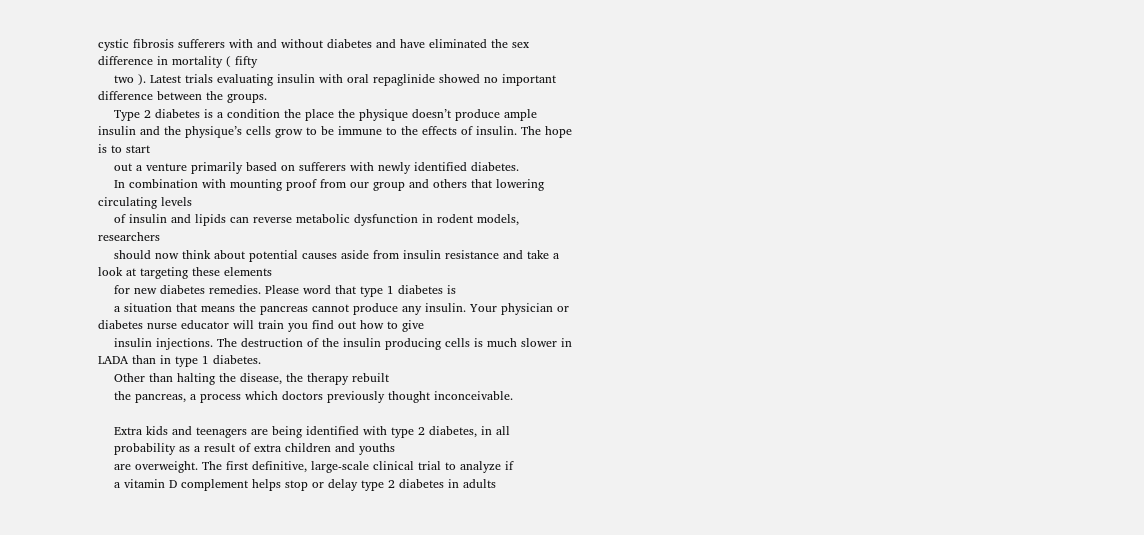cystic fibrosis sufferers with and without diabetes and have eliminated the sex difference in mortality ( fifty
    two ). Latest trials evaluating insulin with oral repaglinide showed no important difference between the groups.
    Type 2 diabetes is a condition the place the physique doesn’t produce ample insulin and the physique’s cells grow to be immune to the effects of insulin. The hope is to start
    out a venture primarily based on sufferers with newly identified diabetes.
    In combination with mounting proof from our group and others that lowering circulating levels
    of insulin and lipids can reverse metabolic dysfunction in rodent models, researchers
    should now think about potential causes aside from insulin resistance and take a look at targeting these elements
    for new diabetes remedies. Please word that type 1 diabetes is
    a situation that means the pancreas cannot produce any insulin. Your physician or diabetes nurse educator will train you find out how to give
    insulin injections. The destruction of the insulin producing cells is much slower in LADA than in type 1 diabetes.
    Other than halting the disease, the therapy rebuilt
    the pancreas, a process which doctors previously thought inconceivable.

    Extra kids and teenagers are being identified with type 2 diabetes, in all
    probability as a result of extra children and youths
    are overweight. The first definitive, large-scale clinical trial to analyze if
    a vitamin D complement helps stop or delay type 2 diabetes in adults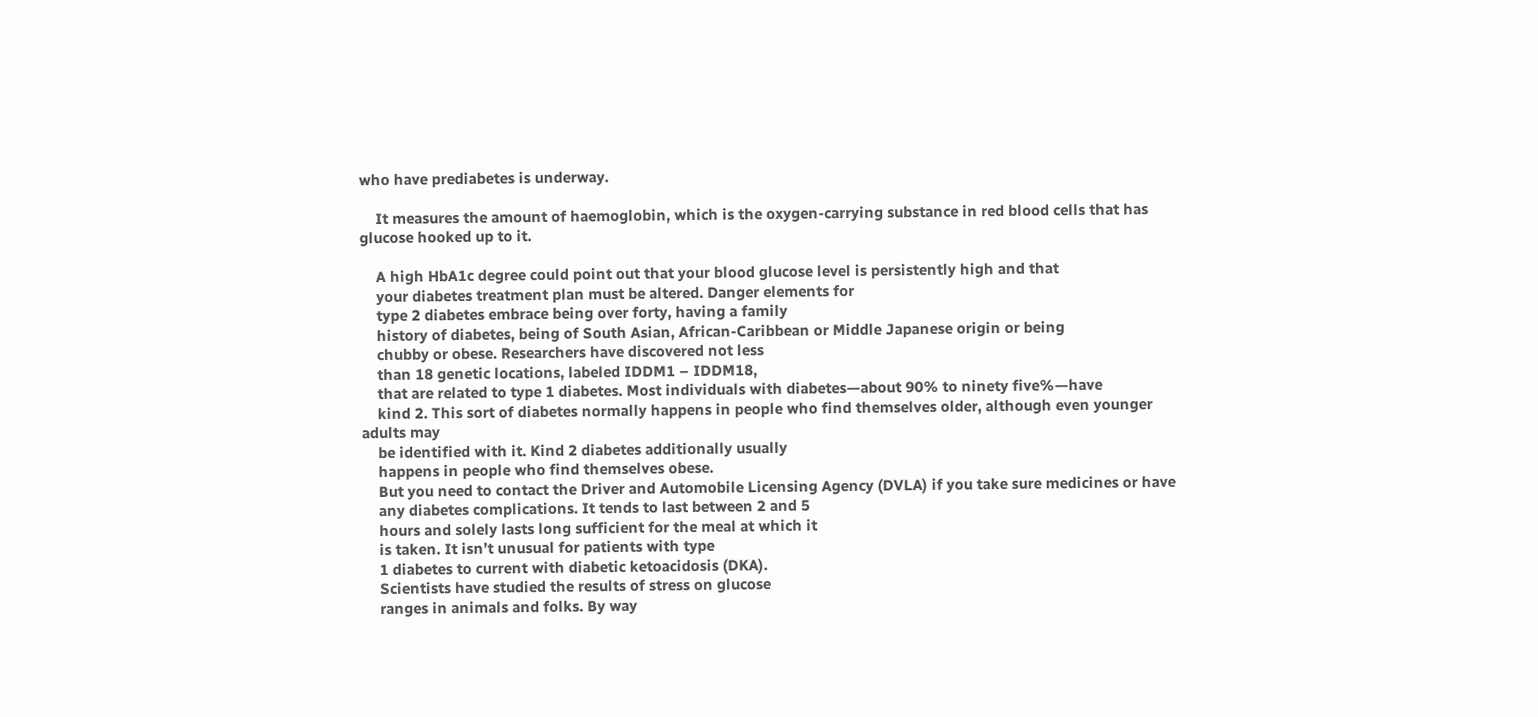who have prediabetes is underway.

    It measures the amount of haemoglobin, which is the oxygen-carrying substance in red blood cells that has glucose hooked up to it.

    A high HbA1c degree could point out that your blood glucose level is persistently high and that
    your diabetes treatment plan must be altered. Danger elements for
    type 2 diabetes embrace being over forty, having a family
    history of diabetes, being of South Asian, African-Caribbean or Middle Japanese origin or being
    chubby or obese. Researchers have discovered not less
    than 18 genetic locations, labeled IDDM1 – IDDM18,
    that are related to type 1 diabetes. Most individuals with diabetes—about 90% to ninety five%—have
    kind 2. This sort of diabetes normally happens in people who find themselves older, although even younger adults may
    be identified with it. Kind 2 diabetes additionally usually
    happens in people who find themselves obese.
    But you need to contact the Driver and Automobile Licensing Agency (DVLA) if you take sure medicines or have
    any diabetes complications. It tends to last between 2 and 5
    hours and solely lasts long sufficient for the meal at which it
    is taken. It isn’t unusual for patients with type
    1 diabetes to current with diabetic ketoacidosis (DKA).
    Scientists have studied the results of stress on glucose
    ranges in animals and folks. By way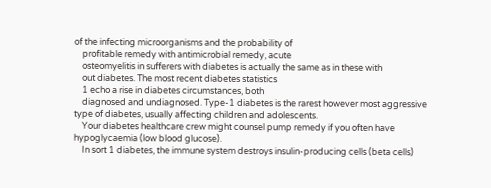of the infecting microorganisms and the probability of
    profitable remedy with antimicrobial remedy, acute
    osteomyelitis in sufferers with diabetes is actually the same as in these with
    out diabetes. The most recent diabetes statistics
    1 echo a rise in diabetes circumstances, both
    diagnosed and undiagnosed. Type-1 diabetes is the rarest however most aggressive type of diabetes, usually affecting children and adolescents.
    Your diabetes healthcare crew might counsel pump remedy if you often have hypoglycaemia (low blood glucose).
    In sort 1 diabetes, the immune system destroys insulin-producing cells (beta cells)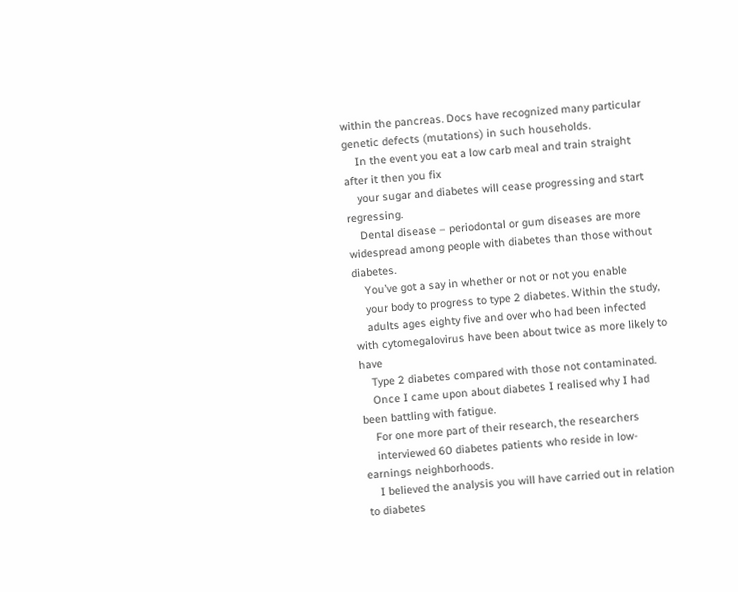within the pancreas. Docs have recognized many particular genetic defects (mutations) in such households.
    In the event you eat a low carb meal and train straight after it then you fix
    your sugar and diabetes will cease progressing and start regressing.
    Dental disease – periodontal or gum diseases are more widespread among people with diabetes than those without diabetes.
    You’ve got a say in whether or not or not you enable
    your body to progress to type 2 diabetes. Within the study,
    adults ages eighty five and over who had been infected with cytomegalovirus have been about twice as more likely to have
    Type 2 diabetes compared with those not contaminated.
    Once I came upon about diabetes I realised why I had been battling with fatigue.
    For one more part of their research, the researchers
    interviewed 60 diabetes patients who reside in low-earnings neighborhoods.
    I believed the analysis you will have carried out in relation to diabetes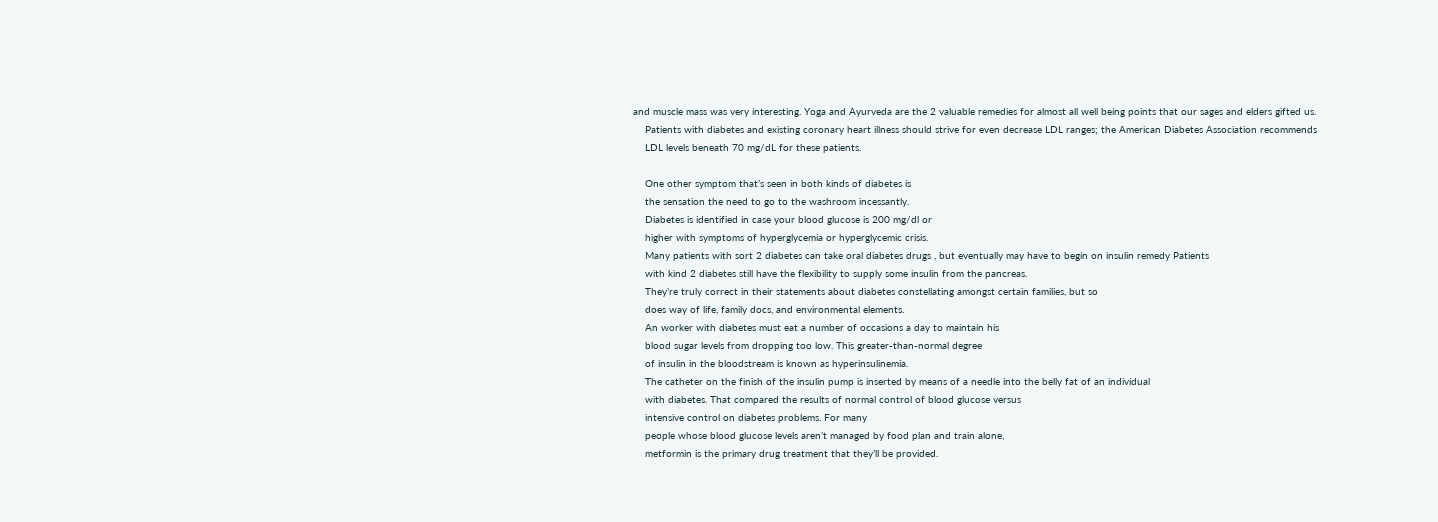and muscle mass was very interesting. Yoga and Ayurveda are the 2 valuable remedies for almost all well being points that our sages and elders gifted us.
    Patients with diabetes and existing coronary heart illness should strive for even decrease LDL ranges; the American Diabetes Association recommends
    LDL levels beneath 70 mg/dL for these patients.

    One other symptom that’s seen in both kinds of diabetes is
    the sensation the need to go to the washroom incessantly.
    Diabetes is identified in case your blood glucose is 200 mg/dl or
    higher with symptoms of hyperglycemia or hyperglycemic crisis.
    Many patients with sort 2 diabetes can take oral diabetes drugs , but eventually may have to begin on insulin remedy Patients
    with kind 2 diabetes still have the flexibility to supply some insulin from the pancreas.
    They’re truly correct in their statements about diabetes constellating amongst certain families, but so
    does way of life, family docs, and environmental elements.
    An worker with diabetes must eat a number of occasions a day to maintain his
    blood sugar levels from dropping too low. This greater-than-normal degree
    of insulin in the bloodstream is known as hyperinsulinemia.
    The catheter on the finish of the insulin pump is inserted by means of a needle into the belly fat of an individual
    with diabetes. That compared the results of normal control of blood glucose versus
    intensive control on diabetes problems. For many
    people whose blood glucose levels aren’t managed by food plan and train alone,
    metformin is the primary drug treatment that they’ll be provided.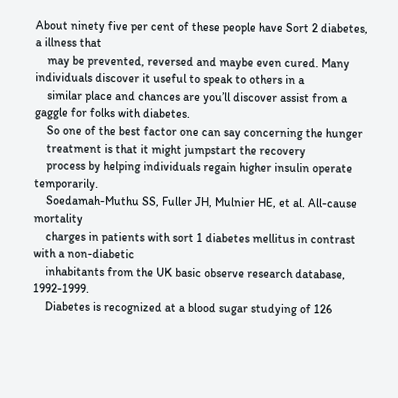About ninety five per cent of these people have Sort 2 diabetes, a illness that
    may be prevented, reversed and maybe even cured. Many individuals discover it useful to speak to others in a
    similar place and chances are you’ll discover assist from a gaggle for folks with diabetes.
    So one of the best factor one can say concerning the hunger
    treatment is that it might jumpstart the recovery
    process by helping individuals regain higher insulin operate temporarily.
    Soedamah-Muthu SS, Fuller JH, Mulnier HE, et al. All-cause mortality
    charges in patients with sort 1 diabetes mellitus in contrast with a non-diabetic
    inhabitants from the UK basic observe research database, 1992-1999.
    Diabetes is recognized at a blood sugar studying of 126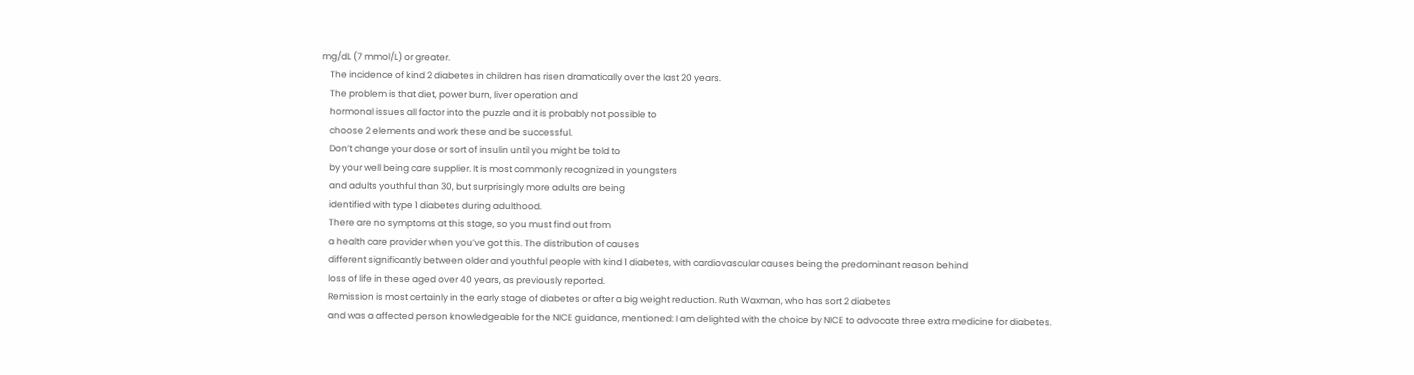mg/dL (7 mmol/L) or greater.
    The incidence of kind 2 diabetes in children has risen dramatically over the last 20 years.
    The problem is that diet, power burn, liver operation and
    hormonal issues all factor into the puzzle and it is probably not possible to
    choose 2 elements and work these and be successful.
    Don’t change your dose or sort of insulin until you might be told to
    by your well being care supplier. It is most commonly recognized in youngsters
    and adults youthful than 30, but surprisingly more adults are being
    identified with type 1 diabetes during adulthood.
    There are no symptoms at this stage, so you must find out from
    a health care provider when you’ve got this. The distribution of causes
    different significantly between older and youthful people with kind 1 diabetes, with cardiovascular causes being the predominant reason behind
    loss of life in these aged over 40 years, as previously reported.
    Remission is most certainly in the early stage of diabetes or after a big weight reduction. Ruth Waxman, who has sort 2 diabetes
    and was a affected person knowledgeable for the NICE guidance, mentioned: I am delighted with the choice by NICE to advocate three extra medicine for diabetes.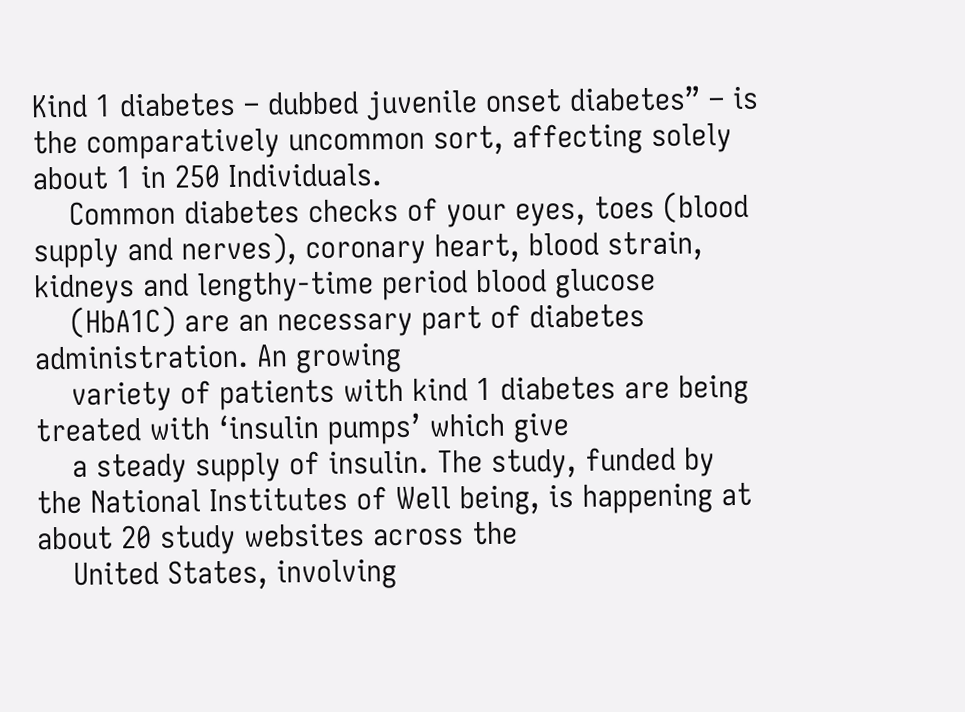Kind 1 diabetes – dubbed juvenile onset diabetes” – is the comparatively uncommon sort, affecting solely about 1 in 250 Individuals.
    Common diabetes checks of your eyes, toes (blood supply and nerves), coronary heart, blood strain, kidneys and lengthy-time period blood glucose
    (HbA1C) are an necessary part of diabetes administration. An growing
    variety of patients with kind 1 diabetes are being treated with ‘insulin pumps’ which give
    a steady supply of insulin. The study, funded by the National Institutes of Well being, is happening at about 20 study websites across the
    United States, involving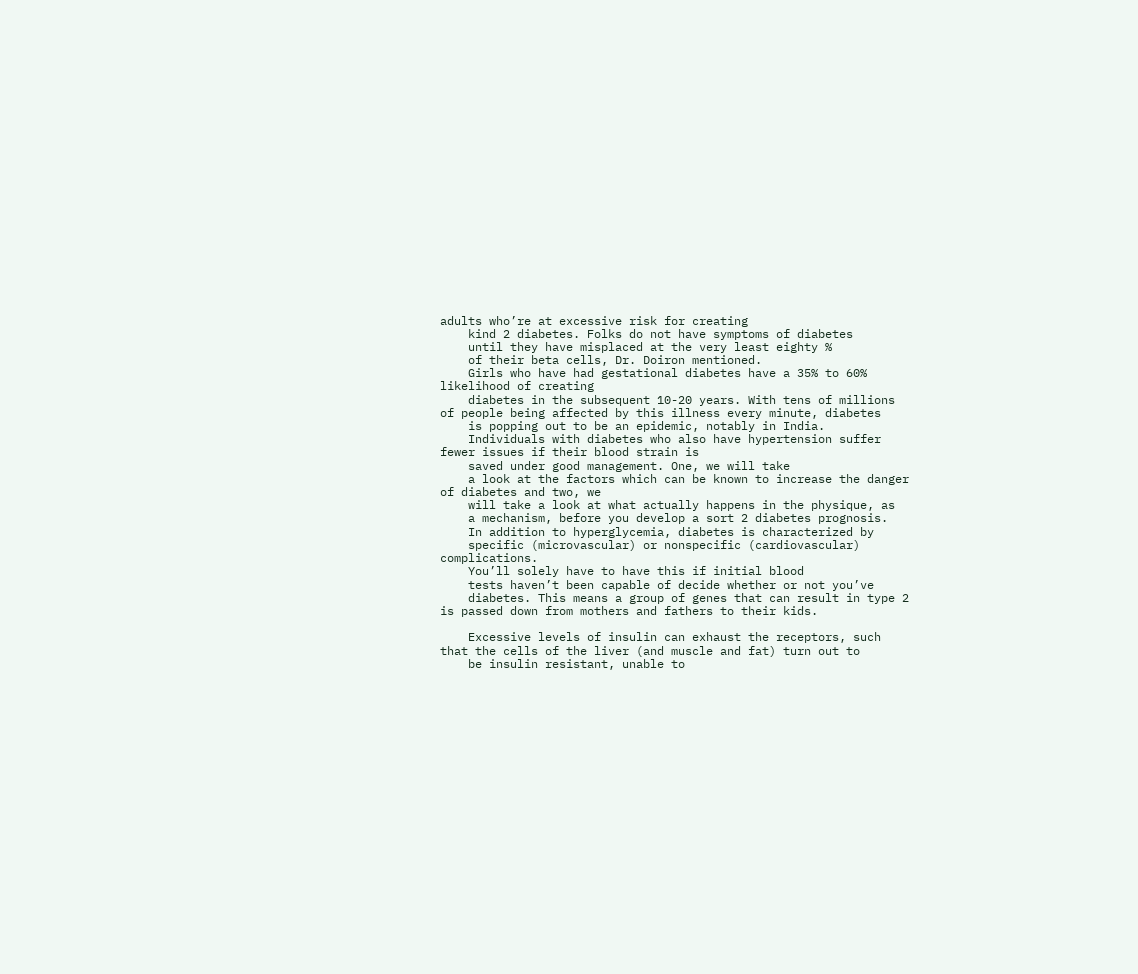adults who’re at excessive risk for creating
    kind 2 diabetes. Folks do not have symptoms of diabetes
    until they have misplaced at the very least eighty %
    of their beta cells, Dr. Doiron mentioned.
    Girls who have had gestational diabetes have a 35% to 60% likelihood of creating
    diabetes in the subsequent 10-20 years. With tens of millions of people being affected by this illness every minute, diabetes
    is popping out to be an epidemic, notably in India.
    Individuals with diabetes who also have hypertension suffer fewer issues if their blood strain is
    saved under good management. One, we will take
    a look at the factors which can be known to increase the danger of diabetes and two, we
    will take a look at what actually happens in the physique, as
    a mechanism, before you develop a sort 2 diabetes prognosis.
    In addition to hyperglycemia, diabetes is characterized by
    specific (microvascular) or nonspecific (cardiovascular) complications.
    You’ll solely have to have this if initial blood
    tests haven’t been capable of decide whether or not you’ve
    diabetes. This means a group of genes that can result in type 2 is passed down from mothers and fathers to their kids.

    Excessive levels of insulin can exhaust the receptors, such that the cells of the liver (and muscle and fat) turn out to
    be insulin resistant, unable to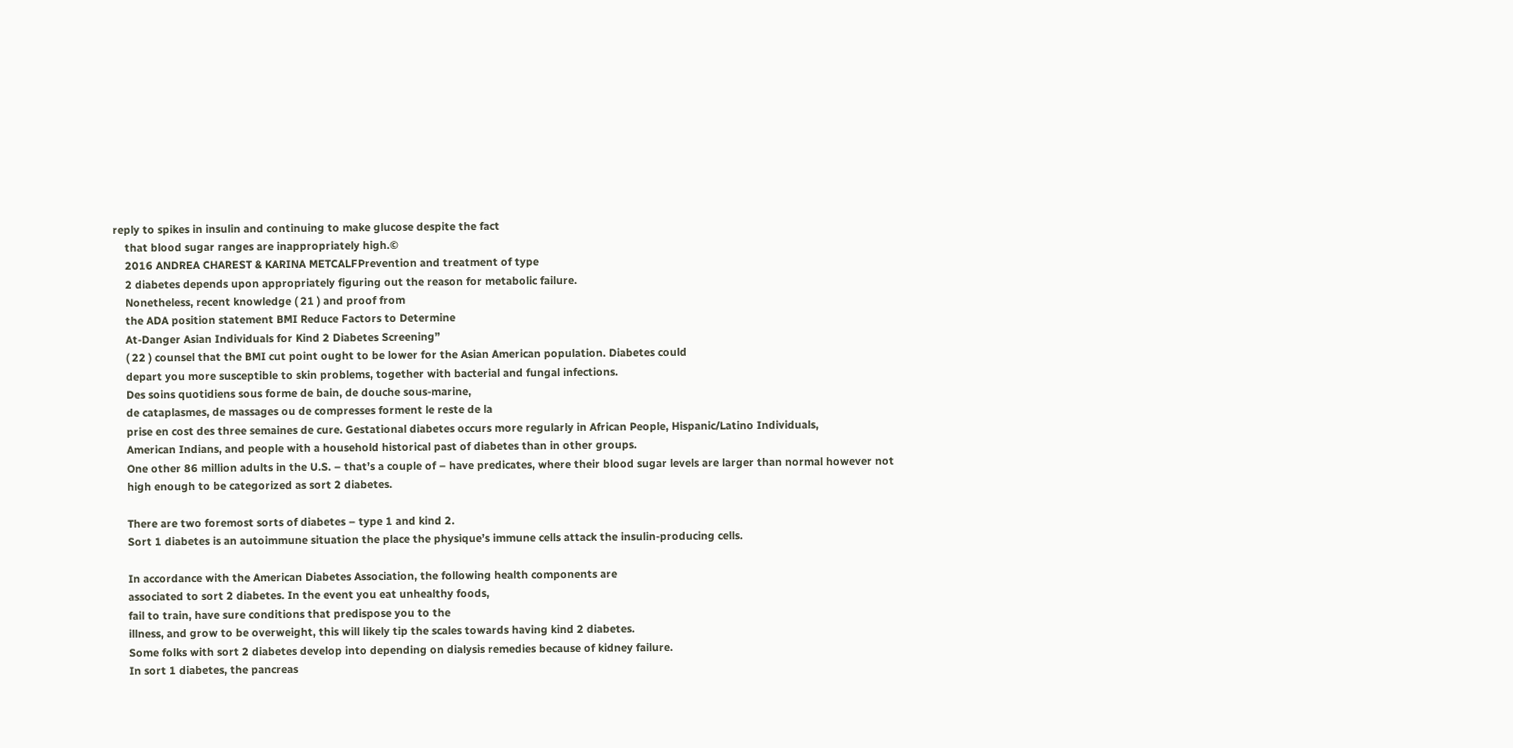reply to spikes in insulin and continuing to make glucose despite the fact
    that blood sugar ranges are inappropriately high.©
    2016 ANDREA CHAREST & KARINA METCALFPrevention and treatment of type
    2 diabetes depends upon appropriately figuring out the reason for metabolic failure.
    Nonetheless, recent knowledge ( 21 ) and proof from
    the ADA position statement BMI Reduce Factors to Determine
    At-Danger Asian Individuals for Kind 2 Diabetes Screening”
    ( 22 ) counsel that the BMI cut point ought to be lower for the Asian American population. Diabetes could
    depart you more susceptible to skin problems, together with bacterial and fungal infections.
    Des soins quotidiens sous forme de bain, de douche sous-marine,
    de cataplasmes, de massages ou de compresses forment le reste de la
    prise en cost des three semaines de cure. Gestational diabetes occurs more regularly in African People, Hispanic/Latino Individuals,
    American Indians, and people with a household historical past of diabetes than in other groups.
    One other 86 million adults in the U.S. – that’s a couple of – have predicates, where their blood sugar levels are larger than normal however not
    high enough to be categorized as sort 2 diabetes.

    There are two foremost sorts of diabetes – type 1 and kind 2.
    Sort 1 diabetes is an autoimmune situation the place the physique’s immune cells attack the insulin-producing cells.

    In accordance with the American Diabetes Association, the following health components are
    associated to sort 2 diabetes. In the event you eat unhealthy foods,
    fail to train, have sure conditions that predispose you to the
    illness, and grow to be overweight, this will likely tip the scales towards having kind 2 diabetes.
    Some folks with sort 2 diabetes develop into depending on dialysis remedies because of kidney failure.
    In sort 1 diabetes, the pancreas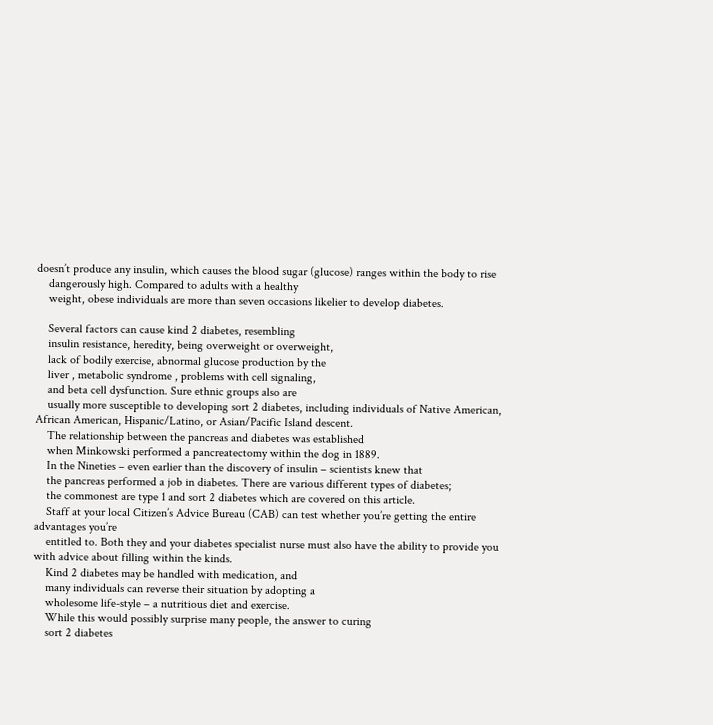doesn’t produce any insulin, which causes the blood sugar (glucose) ranges within the body to rise
    dangerously high. Compared to adults with a healthy
    weight, obese individuals are more than seven occasions likelier to develop diabetes.

    Several factors can cause kind 2 diabetes, resembling
    insulin resistance, heredity, being overweight or overweight,
    lack of bodily exercise, abnormal glucose production by the
    liver , metabolic syndrome , problems with cell signaling,
    and beta cell dysfunction. Sure ethnic groups also are
    usually more susceptible to developing sort 2 diabetes, including individuals of Native American, African American, Hispanic/Latino, or Asian/Pacific Island descent.
    The relationship between the pancreas and diabetes was established
    when Minkowski performed a pancreatectomy within the dog in 1889.
    In the Nineties – even earlier than the discovery of insulin – scientists knew that
    the pancreas performed a job in diabetes. There are various different types of diabetes;
    the commonest are type 1 and sort 2 diabetes which are covered on this article.
    Staff at your local Citizen’s Advice Bureau (CAB) can test whether you’re getting the entire advantages you’re
    entitled to. Both they and your diabetes specialist nurse must also have the ability to provide you with advice about filling within the kinds.
    Kind 2 diabetes may be handled with medication, and
    many individuals can reverse their situation by adopting a
    wholesome life-style – a nutritious diet and exercise.
    While this would possibly surprise many people, the answer to curing
    sort 2 diabetes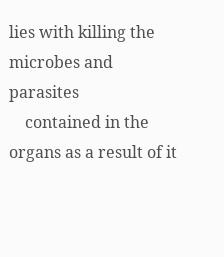lies with killing the microbes and parasites
    contained in the organs as a result of it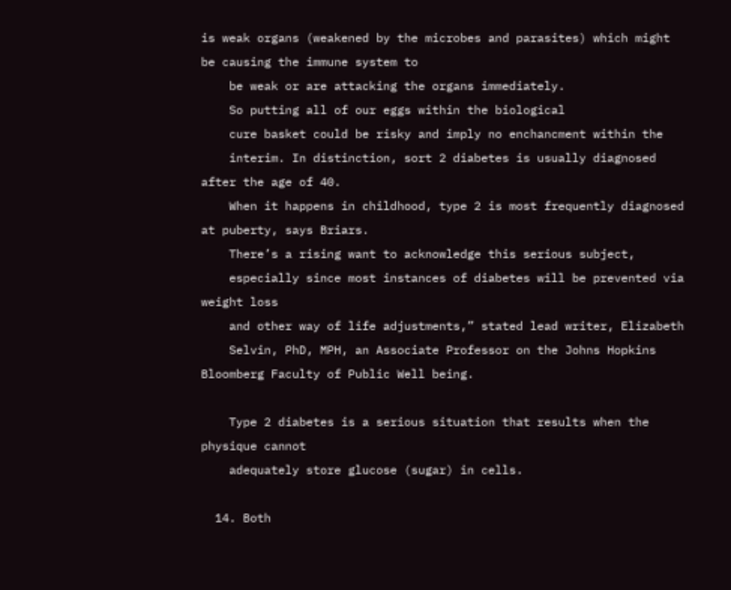is weak organs (weakened by the microbes and parasites) which might be causing the immune system to
    be weak or are attacking the organs immediately.
    So putting all of our eggs within the biological
    cure basket could be risky and imply no enchancment within the
    interim. In distinction, sort 2 diabetes is usually diagnosed after the age of 40.
    When it happens in childhood, type 2 is most frequently diagnosed at puberty, says Briars.
    There’s a rising want to acknowledge this serious subject,
    especially since most instances of diabetes will be prevented via weight loss
    and other way of life adjustments,” stated lead writer, Elizabeth
    Selvin, PhD, MPH, an Associate Professor on the Johns Hopkins Bloomberg Faculty of Public Well being.

    Type 2 diabetes is a serious situation that results when the physique cannot
    adequately store glucose (sugar) in cells.

  14. Both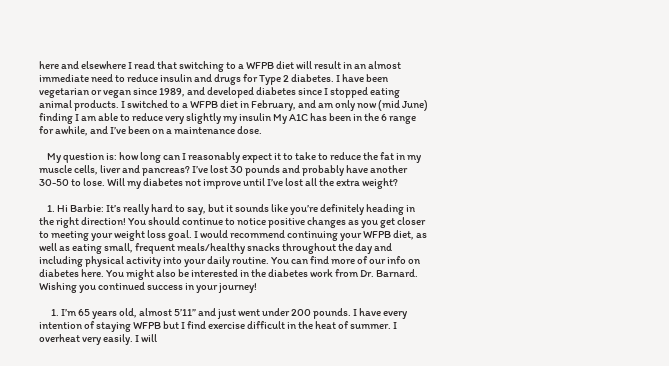here and elsewhere I read that switching to a WFPB diet will result in an almost immediate need to reduce insulin and drugs for Type 2 diabetes. I have been vegetarian or vegan since 1989, and developed diabetes since I stopped eating animal products. I switched to a WFPB diet in February, and am only now (mid June) finding I am able to reduce very slightly my insulin My A1C has been in the 6 range for awhile, and I’ve been on a maintenance dose.

    My question is: how long can I reasonably expect it to take to reduce the fat in my muscle cells, liver and pancreas? I’ve lost 30 pounds and probably have another 30-50 to lose. Will my diabetes not improve until I’ve lost all the extra weight?

    1. Hi Barbie: It’s really hard to say, but it sounds like you’re definitely heading in the right direction! You should continue to notice positive changes as you get closer to meeting your weight loss goal. I would recommend continuing your WFPB diet, as well as eating small, frequent meals/healthy snacks throughout the day and including physical activity into your daily routine. You can find more of our info on diabetes here. You might also be interested in the diabetes work from Dr. Barnard. Wishing you continued success in your journey!

      1. I’m 65 years old, almost 5’11” and just went under 200 pounds. I have every intention of staying WFPB but I find exercise difficult in the heat of summer. I overheat very easily. I will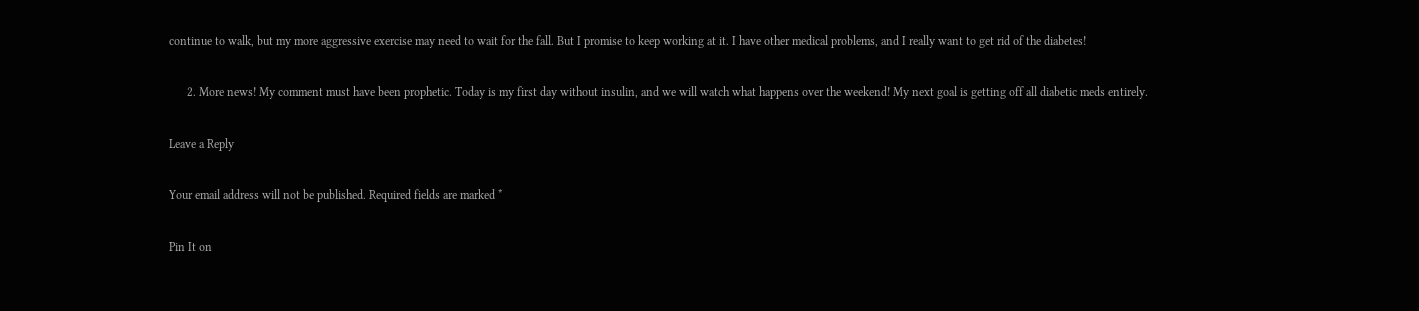continue to walk, but my more aggressive exercise may need to wait for the fall. But I promise to keep working at it. I have other medical problems, and I really want to get rid of the diabetes!

      2. More news! My comment must have been prophetic. Today is my first day without insulin, and we will watch what happens over the weekend! My next goal is getting off all diabetic meds entirely.

Leave a Reply

Your email address will not be published. Required fields are marked *

Pin It on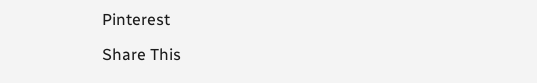Pinterest

Share This